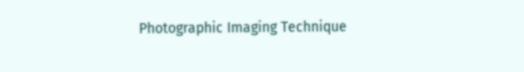Photographic Imaging Technique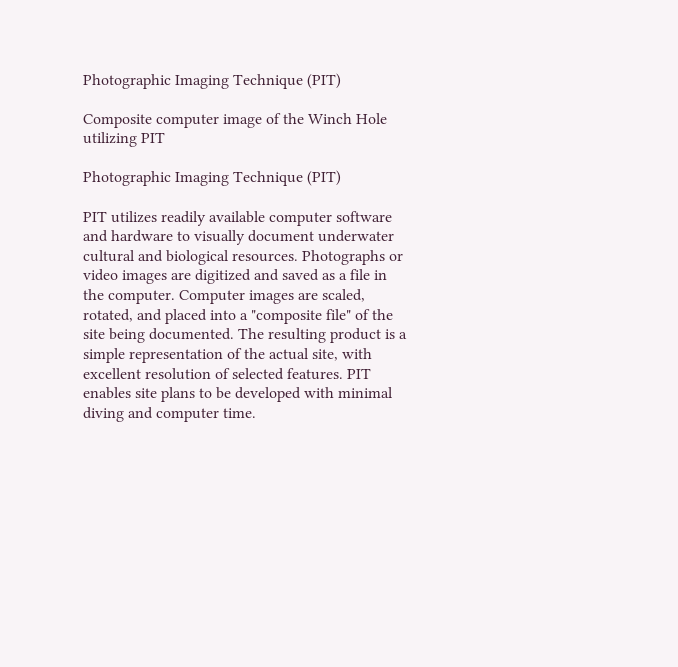Photographic Imaging Technique (PIT)

Composite computer image of the Winch Hole utilizing PIT

Photographic Imaging Technique (PIT)

PIT utilizes readily available computer software and hardware to visually document underwater cultural and biological resources. Photographs or video images are digitized and saved as a file in the computer. Computer images are scaled, rotated, and placed into a "composite file" of the site being documented. The resulting product is a simple representation of the actual site, with excellent resolution of selected features. PIT enables site plans to be developed with minimal diving and computer time.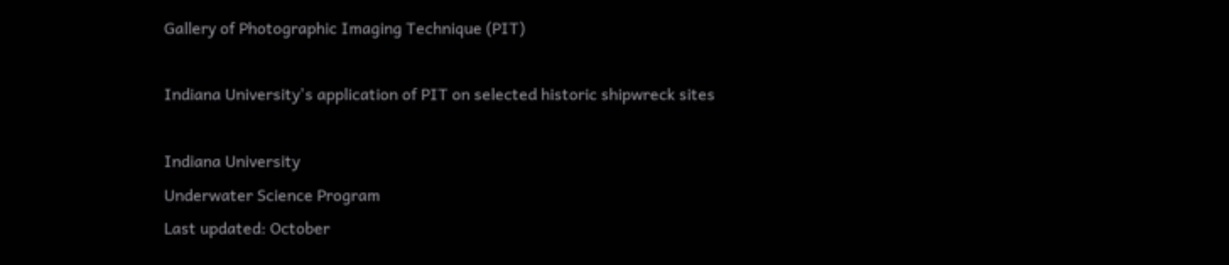Gallery of Photographic Imaging Technique (PIT)

Indiana University's application of PIT on selected historic shipwreck sites

Indiana University
Underwater Science Program
Last updated: October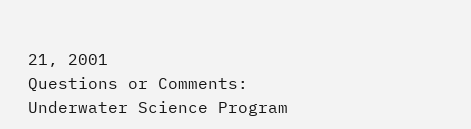21, 2001
Questions or Comments: Underwater Science Program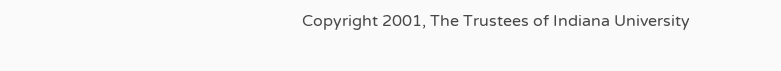Copyright 2001, The Trustees of Indiana University